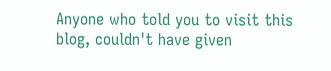Anyone who told you to visit this blog, couldn't have given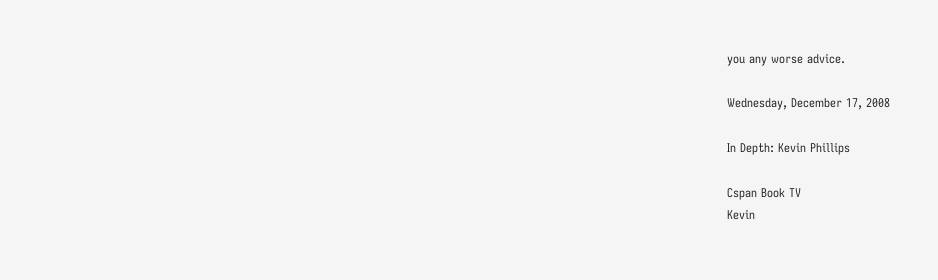you any worse advice.

Wednesday, December 17, 2008

In Depth: Kevin Phillips

Cspan Book TV
Kevin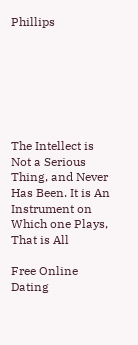Phillips







The Intellect is Not a Serious Thing, and Never Has Been. It is An Instrument on Which one Plays, That is All

Free Online Dating